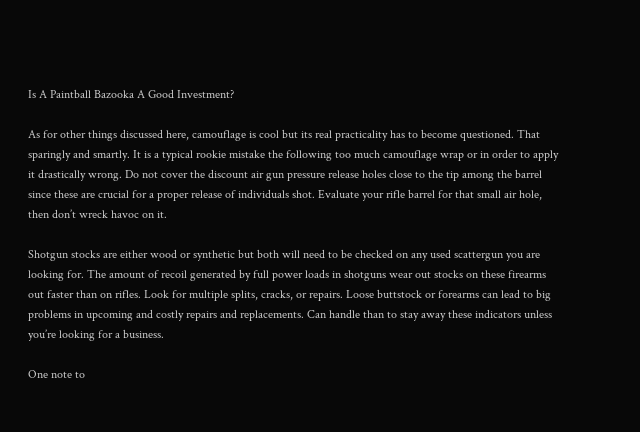Is A Paintball Bazooka A Good Investment?

As for other things discussed here, camouflage is cool but its real practicality has to become questioned. That sparingly and smartly. It is a typical rookie mistake the following too much camouflage wrap or in order to apply it drastically wrong. Do not cover the discount air gun pressure release holes close to the tip among the barrel since these are crucial for a proper release of individuals shot. Evaluate your rifle barrel for that small air hole, then don’t wreck havoc on it.

Shotgun stocks are either wood or synthetic but both will need to be checked on any used scattergun you are looking for. The amount of recoil generated by full power loads in shotguns wear out stocks on these firearms out faster than on rifles. Look for multiple splits, cracks, or repairs. Loose buttstock or forearms can lead to big problems in upcoming and costly repairs and replacements. Can handle than to stay away these indicators unless you’re looking for a business.

One note to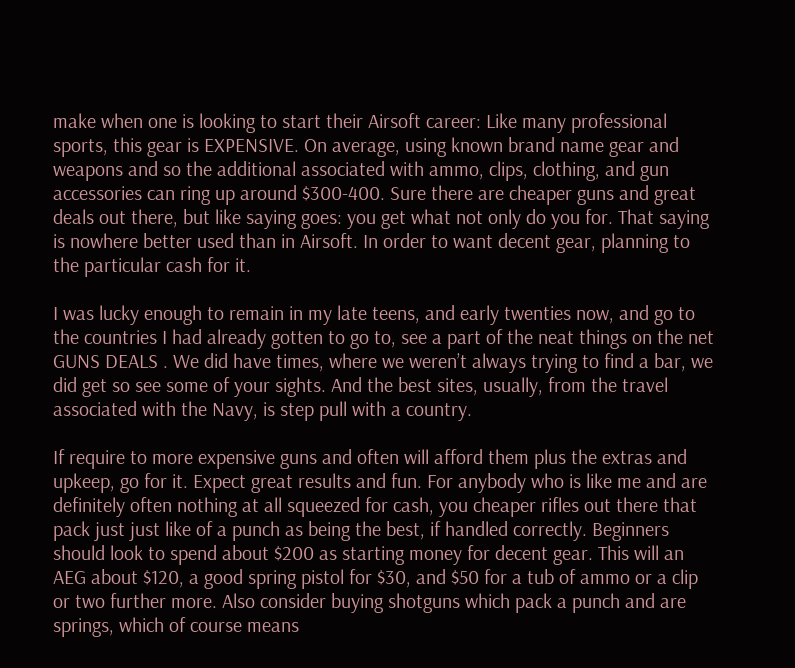make when one is looking to start their Airsoft career: Like many professional sports, this gear is EXPENSIVE. On average, using known brand name gear and weapons and so the additional associated with ammo, clips, clothing, and gun accessories can ring up around $300-400. Sure there are cheaper guns and great deals out there, but like saying goes: you get what not only do you for. That saying is nowhere better used than in Airsoft. In order to want decent gear, planning to the particular cash for it.

I was lucky enough to remain in my late teens, and early twenties now, and go to the countries I had already gotten to go to, see a part of the neat things on the net GUNS DEALS . We did have times, where we weren’t always trying to find a bar, we did get so see some of your sights. And the best sites, usually, from the travel associated with the Navy, is step pull with a country.

If require to more expensive guns and often will afford them plus the extras and upkeep, go for it. Expect great results and fun. For anybody who is like me and are definitely often nothing at all squeezed for cash, you cheaper rifles out there that pack just just like of a punch as being the best, if handled correctly. Beginners should look to spend about $200 as starting money for decent gear. This will an AEG about $120, a good spring pistol for $30, and $50 for a tub of ammo or a clip or two further more. Also consider buying shotguns which pack a punch and are springs, which of course means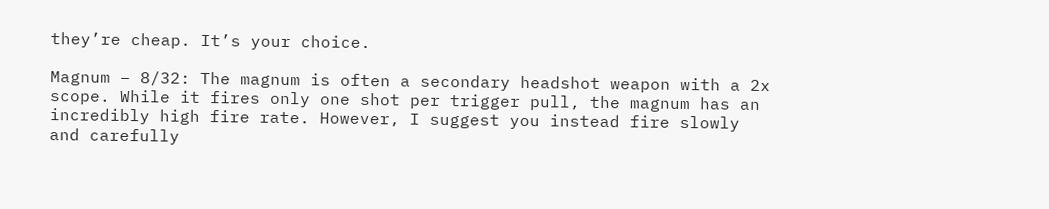they’re cheap. It’s your choice.

Magnum – 8/32: The magnum is often a secondary headshot weapon with a 2x scope. While it fires only one shot per trigger pull, the magnum has an incredibly high fire rate. However, I suggest you instead fire slowly and carefully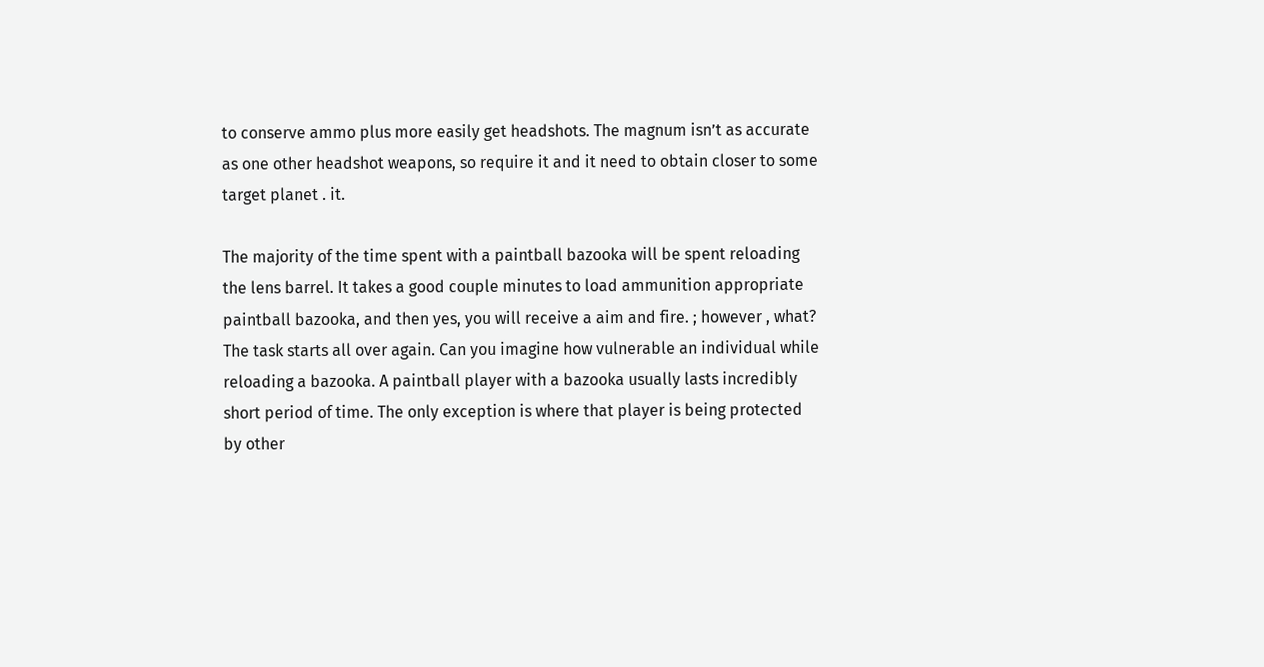to conserve ammo plus more easily get headshots. The magnum isn’t as accurate as one other headshot weapons, so require it and it need to obtain closer to some target planet . it.

The majority of the time spent with a paintball bazooka will be spent reloading the lens barrel. It takes a good couple minutes to load ammunition appropriate paintball bazooka, and then yes, you will receive a aim and fire. ; however , what? The task starts all over again. Can you imagine how vulnerable an individual while reloading a bazooka. A paintball player with a bazooka usually lasts incredibly short period of time. The only exception is where that player is being protected by other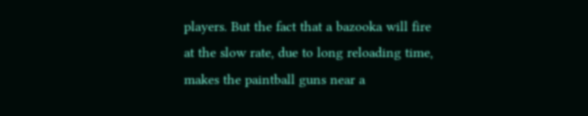players. But the fact that a bazooka will fire at the slow rate, due to long reloading time, makes the paintball guns near a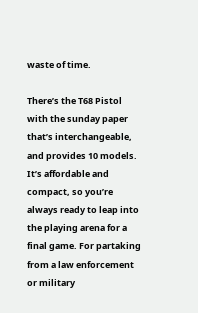waste of time.

There’s the T68 Pistol with the sunday paper that’s interchangeable, and provides 10 models. It’s affordable and compact, so you’re always ready to leap into the playing arena for a final game. For partaking from a law enforcement or military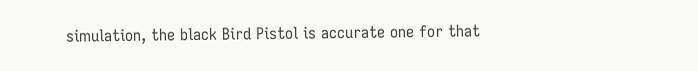simulation, the black Bird Pistol is accurate one for that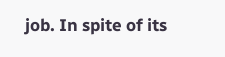job. In spite of its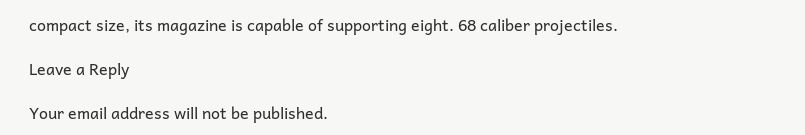compact size, its magazine is capable of supporting eight. 68 caliber projectiles.

Leave a Reply

Your email address will not be published.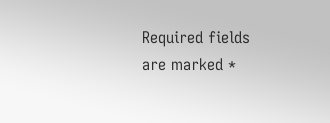Required fields are marked *